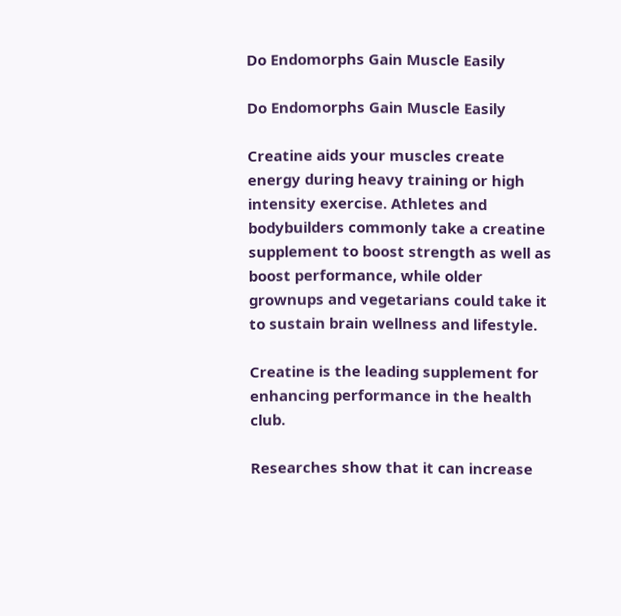Do Endomorphs Gain Muscle Easily

Do Endomorphs Gain Muscle Easily

Creatine aids your muscles create energy during heavy training or high intensity exercise. Athletes and bodybuilders commonly take a creatine supplement to boost strength as well as boost performance, while older grownups and vegetarians could take it to sustain brain wellness and lifestyle.

Creatine is the leading supplement for enhancing performance in the health club.

Researches show that it can increase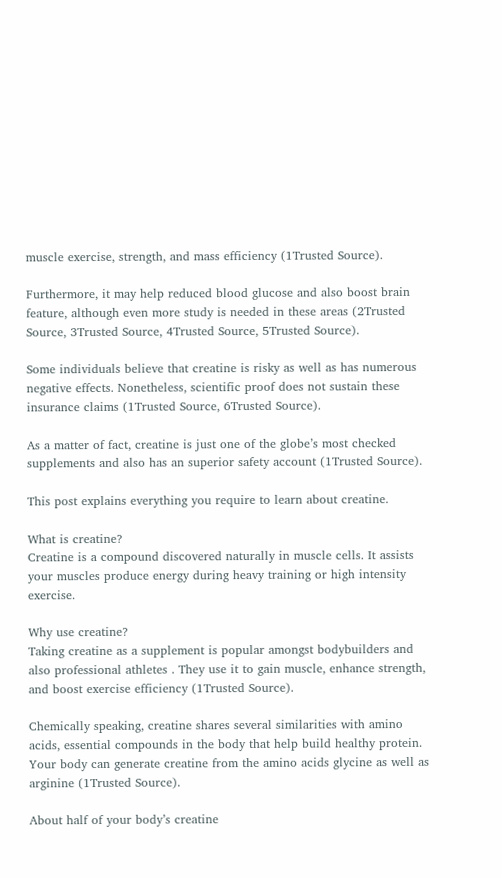muscle exercise, strength, and mass efficiency (1Trusted Source).

Furthermore, it may help reduced blood glucose and also boost brain feature, although even more study is needed in these areas (2Trusted Source, 3Trusted Source, 4Trusted Source, 5Trusted Source).

Some individuals believe that creatine is risky as well as has numerous negative effects. Nonetheless, scientific proof does not sustain these insurance claims (1Trusted Source, 6Trusted Source).

As a matter of fact, creatine is just one of the globe’s most checked supplements and also has an superior safety account (1Trusted Source).

This post explains everything you require to learn about creatine.

What is creatine?
Creatine is a compound discovered naturally in muscle cells. It assists your muscles produce energy during heavy training or high intensity exercise.

Why use creatine?
Taking creatine as a supplement is popular amongst bodybuilders and also professional athletes . They use it to gain muscle, enhance strength, and boost exercise efficiency (1Trusted Source).

Chemically speaking, creatine shares several similarities with amino acids, essential compounds in the body that help build healthy protein. Your body can generate creatine from the amino acids glycine as well as arginine (1Trusted Source).

About half of your body’s creatine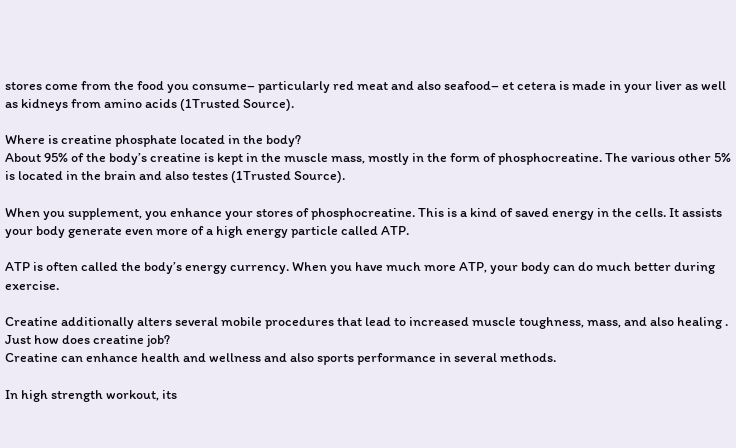stores come from the food you consume– particularly red meat and also seafood– et cetera is made in your liver as well as kidneys from amino acids (1Trusted Source).

Where is creatine phosphate located in the body?
About 95% of the body’s creatine is kept in the muscle mass, mostly in the form of phosphocreatine. The various other 5% is located in the brain and also testes (1Trusted Source).

When you supplement, you enhance your stores of phosphocreatine. This is a kind of saved energy in the cells. It assists your body generate even more of a high energy particle called ATP.

ATP is often called the body’s energy currency. When you have much more ATP, your body can do much better during exercise.

Creatine additionally alters several mobile procedures that lead to increased muscle toughness, mass, and also healing .
Just how does creatine job?
Creatine can enhance health and wellness and also sports performance in several methods.

In high strength workout, its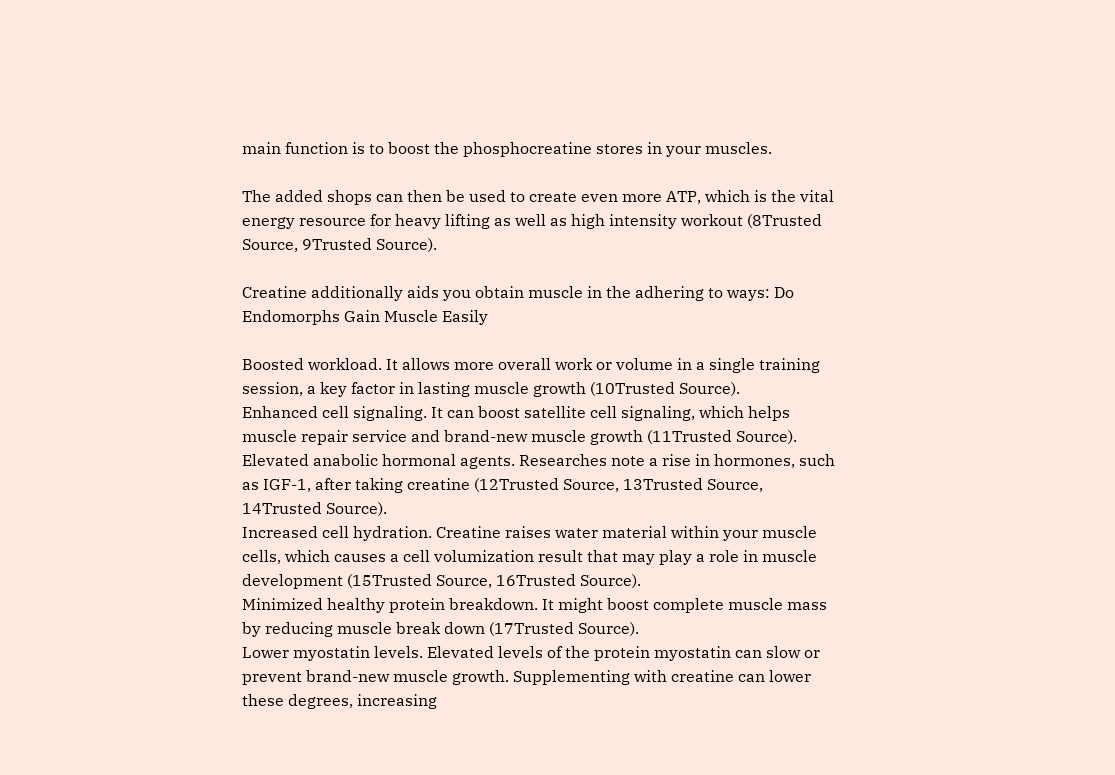main function is to boost the phosphocreatine stores in your muscles.

The added shops can then be used to create even more ATP, which is the vital energy resource for heavy lifting as well as high intensity workout (8Trusted Source, 9Trusted Source).

Creatine additionally aids you obtain muscle in the adhering to ways: Do Endomorphs Gain Muscle Easily

Boosted workload. It allows more overall work or volume in a single training session, a key factor in lasting muscle growth (10Trusted Source).
Enhanced cell signaling. It can boost satellite cell signaling, which helps muscle repair service and brand-new muscle growth (11Trusted Source).
Elevated anabolic hormonal agents. Researches note a rise in hormones, such as IGF-1, after taking creatine (12Trusted Source, 13Trusted Source, 14Trusted Source).
Increased cell hydration. Creatine raises water material within your muscle cells, which causes a cell volumization result that may play a role in muscle development (15Trusted Source, 16Trusted Source).
Minimized healthy protein breakdown. It might boost complete muscle mass by reducing muscle break down (17Trusted Source).
Lower myostatin levels. Elevated levels of the protein myostatin can slow or prevent brand-new muscle growth. Supplementing with creatine can lower these degrees, increasing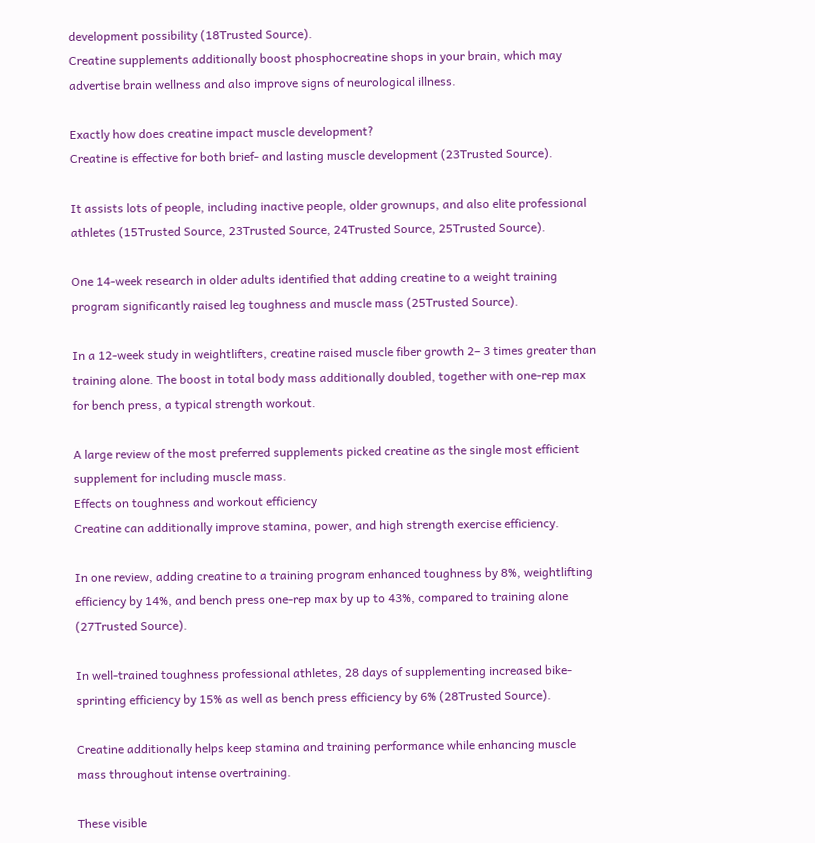development possibility (18Trusted Source).
Creatine supplements additionally boost phosphocreatine shops in your brain, which may advertise brain wellness and also improve signs of neurological illness.

Exactly how does creatine impact muscle development?
Creatine is effective for both brief- and lasting muscle development (23Trusted Source).

It assists lots of people, including inactive people, older grownups, and also elite professional athletes (15Trusted Source, 23Trusted Source, 24Trusted Source, 25Trusted Source).

One 14-week research in older adults identified that adding creatine to a weight training program significantly raised leg toughness and muscle mass (25Trusted Source).

In a 12-week study in weightlifters, creatine raised muscle fiber growth 2– 3 times greater than training alone. The boost in total body mass additionally doubled, together with one-rep max for bench press, a typical strength workout.

A large review of the most preferred supplements picked creatine as the single most efficient supplement for including muscle mass.
Effects on toughness and workout efficiency
Creatine can additionally improve stamina, power, and high strength exercise efficiency.

In one review, adding creatine to a training program enhanced toughness by 8%, weightlifting efficiency by 14%, and bench press one-rep max by up to 43%, compared to training alone (27Trusted Source).

In well-trained toughness professional athletes, 28 days of supplementing increased bike-sprinting efficiency by 15% as well as bench press efficiency by 6% (28Trusted Source).

Creatine additionally helps keep stamina and training performance while enhancing muscle mass throughout intense overtraining.

These visible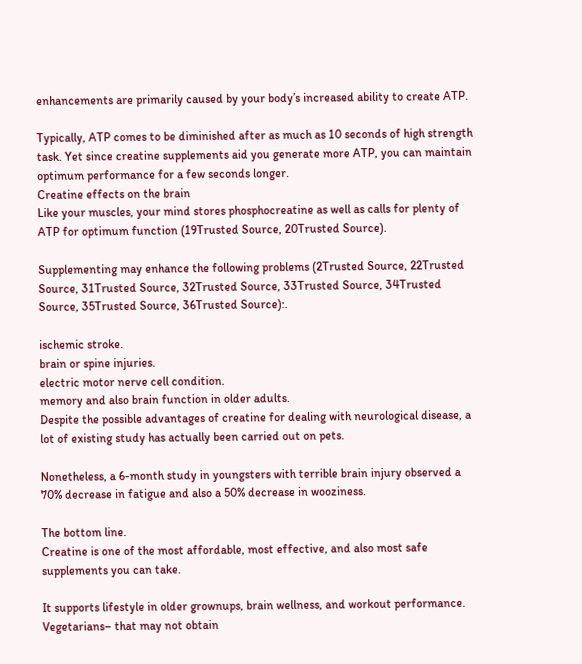enhancements are primarily caused by your body’s increased ability to create ATP.

Typically, ATP comes to be diminished after as much as 10 seconds of high strength task. Yet since creatine supplements aid you generate more ATP, you can maintain optimum performance for a few seconds longer.
Creatine effects on the brain
Like your muscles, your mind stores phosphocreatine as well as calls for plenty of ATP for optimum function (19Trusted Source, 20Trusted Source).

Supplementing may enhance the following problems (2Trusted Source, 22Trusted Source, 31Trusted Source, 32Trusted Source, 33Trusted Source, 34Trusted Source, 35Trusted Source, 36Trusted Source):.

ischemic stroke.
brain or spine injuries.
electric motor nerve cell condition.
memory and also brain function in older adults.
Despite the possible advantages of creatine for dealing with neurological disease, a lot of existing study has actually been carried out on pets.

Nonetheless, a 6-month study in youngsters with terrible brain injury observed a 70% decrease in fatigue and also a 50% decrease in wooziness.

The bottom line.
Creatine is one of the most affordable, most effective, and also most safe supplements you can take.

It supports lifestyle in older grownups, brain wellness, and workout performance. Vegetarians– that may not obtain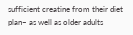sufficient creatine from their diet plan– as well as older adults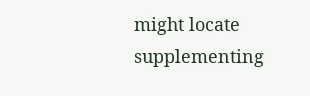might locate supplementing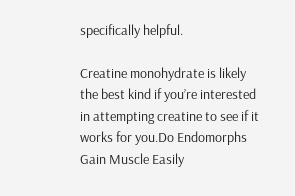specifically helpful.

Creatine monohydrate is likely the best kind if you’re interested in attempting creatine to see if it works for you.Do Endomorphs Gain Muscle Easily